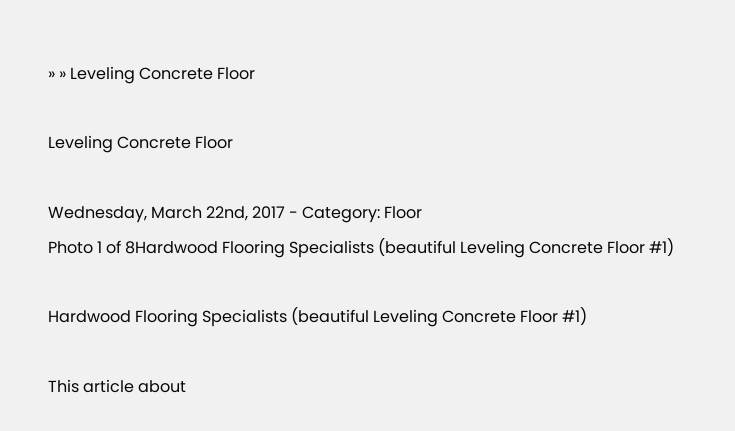» » Leveling Concrete Floor

Leveling Concrete Floor

Wednesday, March 22nd, 2017 - Category: Floor
Photo 1 of 8Hardwood Flooring Specialists (beautiful Leveling Concrete Floor #1)

Hardwood Flooring Specialists (beautiful Leveling Concrete Floor #1)

This article about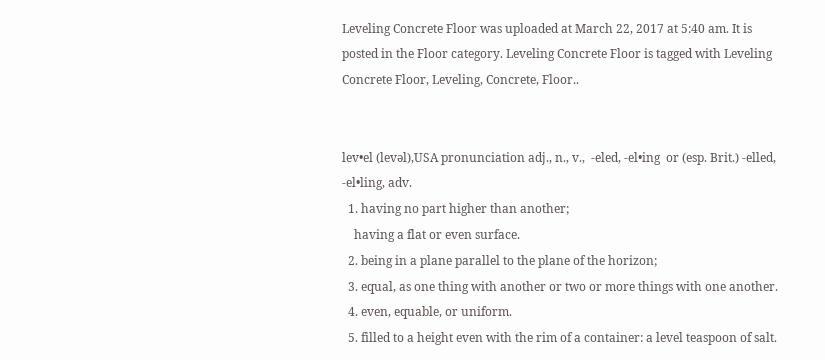Leveling Concrete Floor was uploaded at March 22, 2017 at 5:40 am. It is posted in the Floor category. Leveling Concrete Floor is tagged with Leveling Concrete Floor, Leveling, Concrete, Floor..


lev•el (levəl),USA pronunciation adj., n., v.,  -eled, -el•ing  or (esp. Brit.) -elled, -el•ling, adv.
  1. having no part higher than another;
    having a flat or even surface.
  2. being in a plane parallel to the plane of the horizon;
  3. equal, as one thing with another or two or more things with one another.
  4. even, equable, or uniform.
  5. filled to a height even with the rim of a container: a level teaspoon of salt.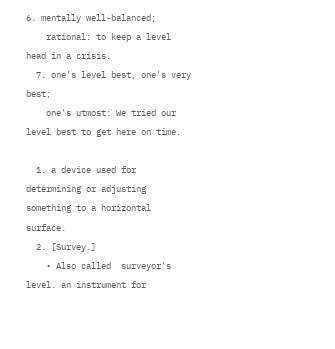6. mentally well-balanced;
    rational: to keep a level head in a crisis.
  7. one's level best, one's very best;
    one's utmost: We tried our level best to get here on time.

  1. a device used for determining or adjusting something to a horizontal surface.
  2. [Survey.]
    • Also called  surveyor's level. an instrument for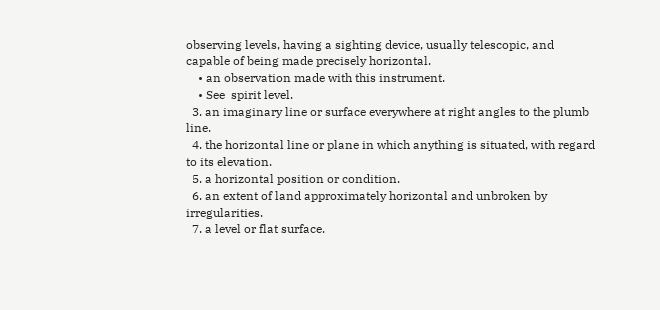observing levels, having a sighting device, usually telescopic, and capable of being made precisely horizontal.
    • an observation made with this instrument.
    • See  spirit level.
  3. an imaginary line or surface everywhere at right angles to the plumb line.
  4. the horizontal line or plane in which anything is situated, with regard to its elevation.
  5. a horizontal position or condition.
  6. an extent of land approximately horizontal and unbroken by irregularities.
  7. a level or flat surface.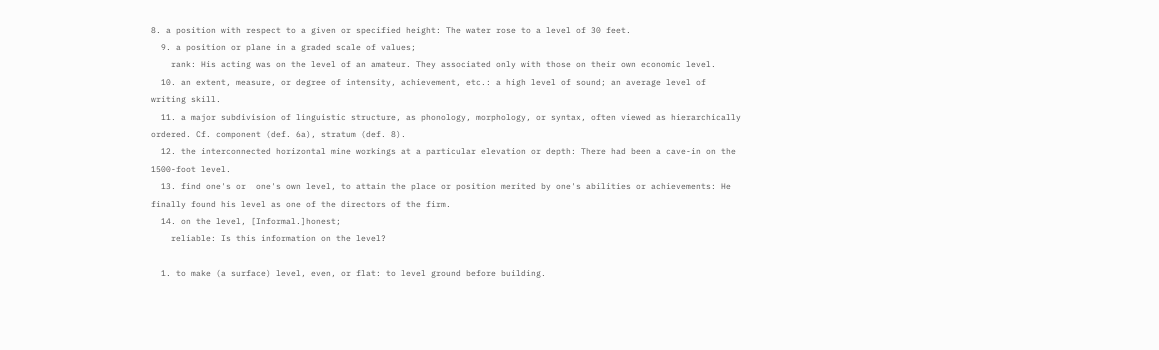8. a position with respect to a given or specified height: The water rose to a level of 30 feet.
  9. a position or plane in a graded scale of values;
    rank: His acting was on the level of an amateur. They associated only with those on their own economic level.
  10. an extent, measure, or degree of intensity, achievement, etc.: a high level of sound; an average level of writing skill.
  11. a major subdivision of linguistic structure, as phonology, morphology, or syntax, often viewed as hierarchically ordered. Cf. component (def. 6a), stratum (def. 8).
  12. the interconnected horizontal mine workings at a particular elevation or depth: There had been a cave-in on the 1500-foot level.
  13. find one's or  one's own level, to attain the place or position merited by one's abilities or achievements: He finally found his level as one of the directors of the firm.
  14. on the level, [Informal.]honest;
    reliable: Is this information on the level?

  1. to make (a surface) level, even, or flat: to level ground before building.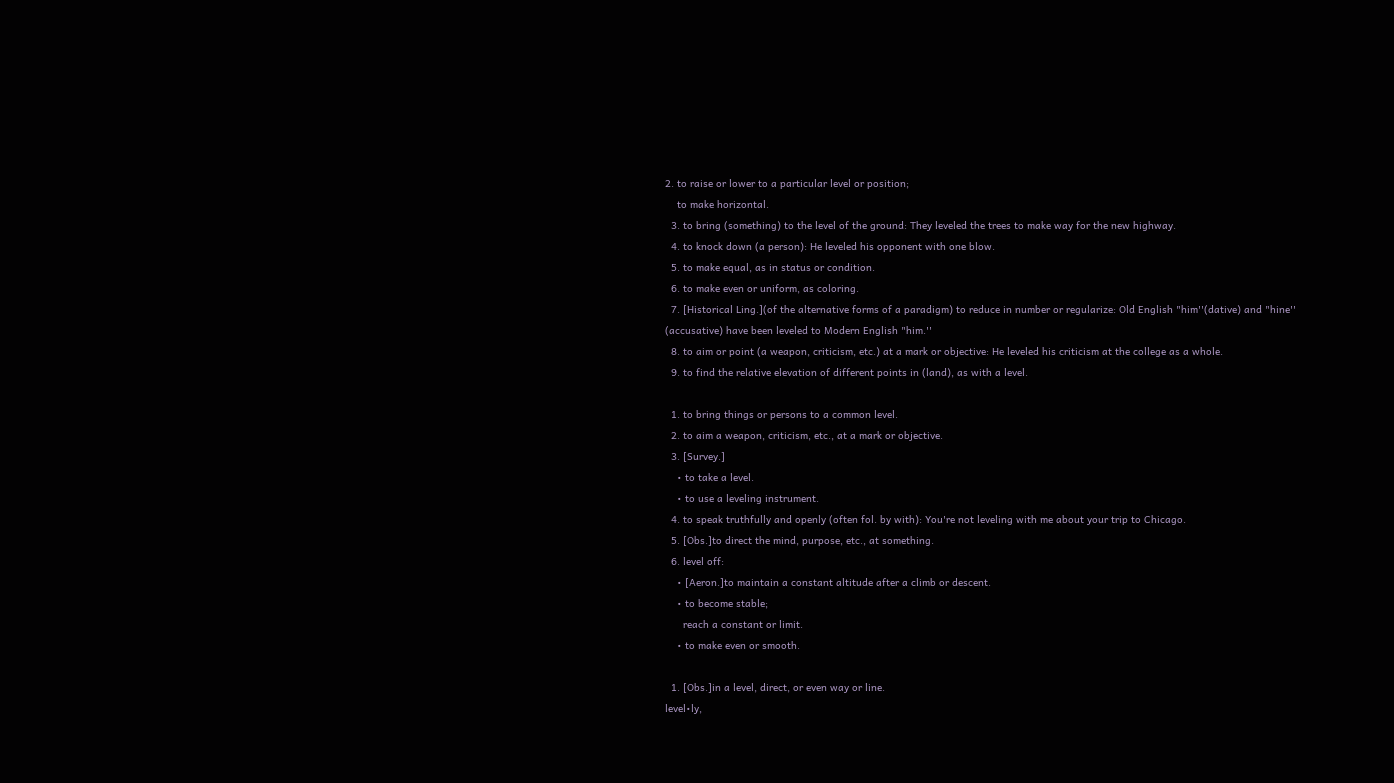2. to raise or lower to a particular level or position;
    to make horizontal.
  3. to bring (something) to the level of the ground: They leveled the trees to make way for the new highway.
  4. to knock down (a person): He leveled his opponent with one blow.
  5. to make equal, as in status or condition.
  6. to make even or uniform, as coloring.
  7. [Historical Ling.](of the alternative forms of a paradigm) to reduce in number or regularize: Old English "him''(dative) and "hine'' (accusative) have been leveled to Modern English "him.''
  8. to aim or point (a weapon, criticism, etc.) at a mark or objective: He leveled his criticism at the college as a whole.
  9. to find the relative elevation of different points in (land), as with a level.

  1. to bring things or persons to a common level.
  2. to aim a weapon, criticism, etc., at a mark or objective.
  3. [Survey.]
    • to take a level.
    • to use a leveling instrument.
  4. to speak truthfully and openly (often fol. by with): You're not leveling with me about your trip to Chicago.
  5. [Obs.]to direct the mind, purpose, etc., at something.
  6. level off:
    • [Aeron.]to maintain a constant altitude after a climb or descent.
    • to become stable;
      reach a constant or limit.
    • to make even or smooth.

  1. [Obs.]in a level, direct, or even way or line.
level•ly,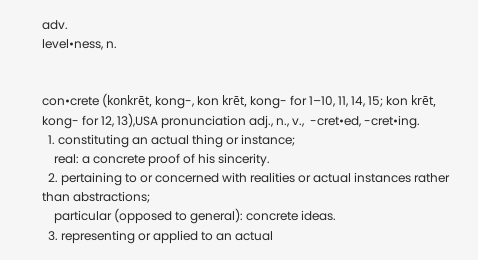adv.
level•ness, n.


con•crete (konkrēt, kong-, kon krēt, kong- for 1–10, 11, 14, 15; kon krēt, kong- for 12, 13),USA pronunciation adj., n., v.,  -cret•ed, -cret•ing.
  1. constituting an actual thing or instance;
    real: a concrete proof of his sincerity.
  2. pertaining to or concerned with realities or actual instances rather than abstractions;
    particular (opposed to general): concrete ideas.
  3. representing or applied to an actual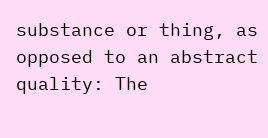substance or thing, as opposed to an abstract quality: The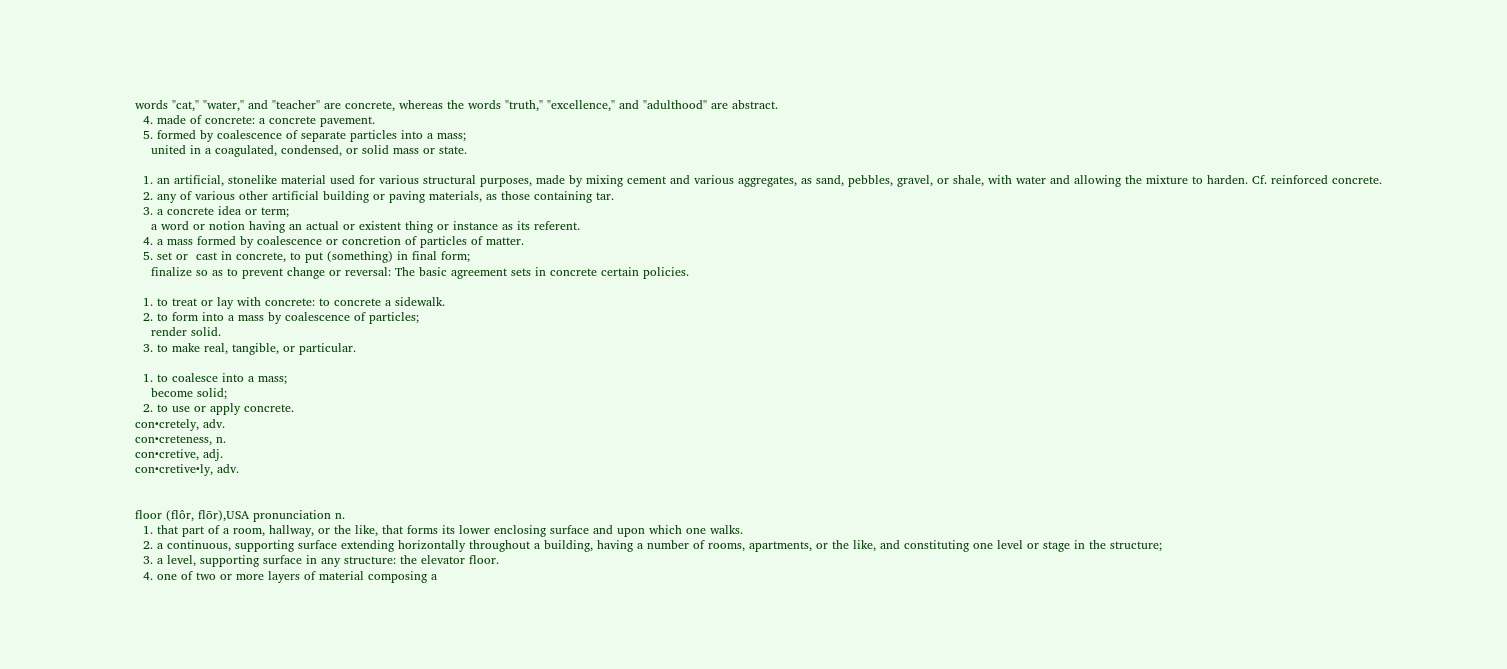words "cat,'' "water,'' and "teacher'' are concrete, whereas the words "truth,'' "excellence,'' and "adulthood'' are abstract.
  4. made of concrete: a concrete pavement.
  5. formed by coalescence of separate particles into a mass;
    united in a coagulated, condensed, or solid mass or state.

  1. an artificial, stonelike material used for various structural purposes, made by mixing cement and various aggregates, as sand, pebbles, gravel, or shale, with water and allowing the mixture to harden. Cf. reinforced concrete.
  2. any of various other artificial building or paving materials, as those containing tar.
  3. a concrete idea or term;
    a word or notion having an actual or existent thing or instance as its referent.
  4. a mass formed by coalescence or concretion of particles of matter.
  5. set or  cast in concrete, to put (something) in final form;
    finalize so as to prevent change or reversal: The basic agreement sets in concrete certain policies.

  1. to treat or lay with concrete: to concrete a sidewalk.
  2. to form into a mass by coalescence of particles;
    render solid.
  3. to make real, tangible, or particular.

  1. to coalesce into a mass;
    become solid;
  2. to use or apply concrete.
con•cretely, adv.
con•creteness, n.
con•cretive, adj.
con•cretive•ly, adv.


floor (flôr, flōr),USA pronunciation n.
  1. that part of a room, hallway, or the like, that forms its lower enclosing surface and upon which one walks.
  2. a continuous, supporting surface extending horizontally throughout a building, having a number of rooms, apartments, or the like, and constituting one level or stage in the structure;
  3. a level, supporting surface in any structure: the elevator floor.
  4. one of two or more layers of material composing a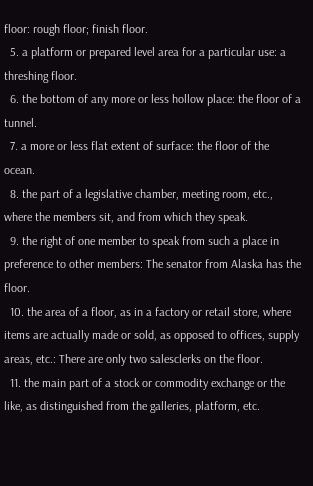floor: rough floor; finish floor.
  5. a platform or prepared level area for a particular use: a threshing floor.
  6. the bottom of any more or less hollow place: the floor of a tunnel.
  7. a more or less flat extent of surface: the floor of the ocean.
  8. the part of a legislative chamber, meeting room, etc., where the members sit, and from which they speak.
  9. the right of one member to speak from such a place in preference to other members: The senator from Alaska has the floor.
  10. the area of a floor, as in a factory or retail store, where items are actually made or sold, as opposed to offices, supply areas, etc.: There are only two salesclerks on the floor.
  11. the main part of a stock or commodity exchange or the like, as distinguished from the galleries, platform, etc.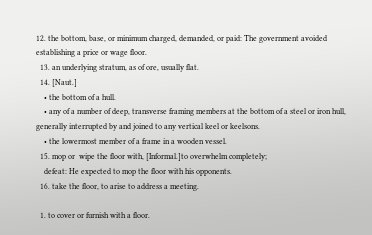12. the bottom, base, or minimum charged, demanded, or paid: The government avoided establishing a price or wage floor.
  13. an underlying stratum, as of ore, usually flat.
  14. [Naut.]
    • the bottom of a hull.
    • any of a number of deep, transverse framing members at the bottom of a steel or iron hull, generally interrupted by and joined to any vertical keel or keelsons.
    • the lowermost member of a frame in a wooden vessel.
  15. mop or  wipe the floor with, [Informal.]to overwhelm completely;
    defeat: He expected to mop the floor with his opponents.
  16. take the floor, to arise to address a meeting.

  1. to cover or furnish with a floor.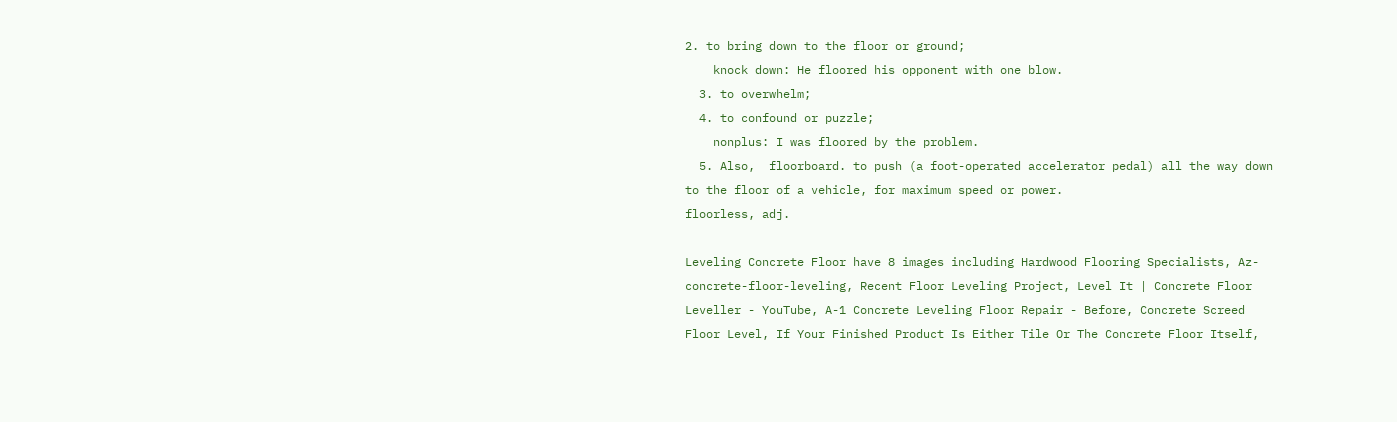2. to bring down to the floor or ground;
    knock down: He floored his opponent with one blow.
  3. to overwhelm;
  4. to confound or puzzle;
    nonplus: I was floored by the problem.
  5. Also,  floorboard. to push (a foot-operated accelerator pedal) all the way down to the floor of a vehicle, for maximum speed or power.
floorless, adj.

Leveling Concrete Floor have 8 images including Hardwood Flooring Specialists, Az-concrete-floor-leveling, Recent Floor Leveling Project, Level It | Concrete Floor Leveller - YouTube, A-1 Concrete Leveling Floor Repair - Before, Concrete Screed Floor Level, If Your Finished Product Is Either Tile Or The Concrete Floor Itself,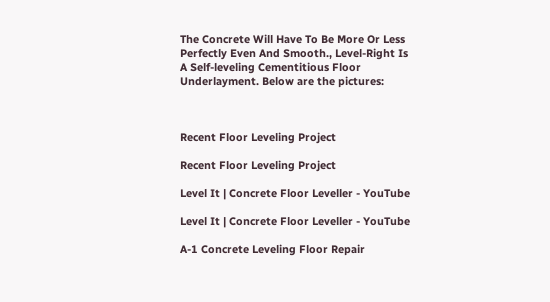The Concrete Will Have To Be More Or Less Perfectly Even And Smooth., Level-Right Is A Self-leveling Cementitious Floor Underlayment. Below are the pictures:



Recent Floor Leveling Project

Recent Floor Leveling Project

Level It | Concrete Floor Leveller - YouTube

Level It | Concrete Floor Leveller - YouTube

A-1 Concrete Leveling Floor Repair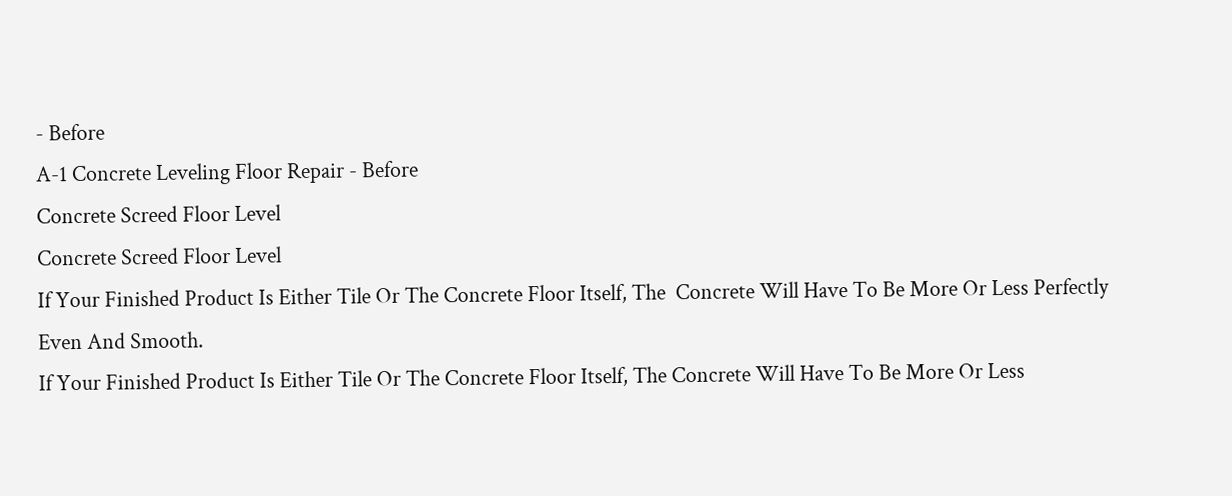- Before
A-1 Concrete Leveling Floor Repair - Before
Concrete Screed Floor Level
Concrete Screed Floor Level
If Your Finished Product Is Either Tile Or The Concrete Floor Itself, The  Concrete Will Have To Be More Or Less Perfectly Even And Smooth.
If Your Finished Product Is Either Tile Or The Concrete Floor Itself, The Concrete Will Have To Be More Or Less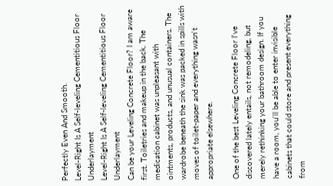Perfectly Even And Smooth.
Level-Right Is A Self-leveling Cementitious Floor Underlayment
Level-Right Is A Self-leveling Cementitious Floor Underlayment
Can be your Leveling Concrete Floor? I am aware first. Toiletries and makeup in the back. The medication cabinet was unpleasant with ointments, products, and unusual containers. The wardrobe beneath the sink was packed in spills with moves of toilet-paper and everything wasn't appropriate elsewhere.

One of the best Leveling Concrete Floor I've discovered lately entails, not remodeling, but merely rethinking your bathroom design. If you have a room, you'll be able to enter invisible cabinets that could store and present everything from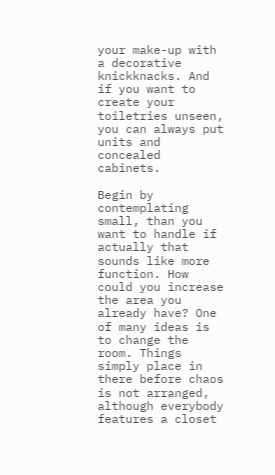your make-up with a decorative knickknacks. And if you want to create your toiletries unseen, you can always put units and concealed cabinets.

Begin by contemplating small, than you want to handle if actually that sounds like more function. How could you increase the area you already have? One of many ideas is to change the room. Things simply place in there before chaos is not arranged, although everybody features a closet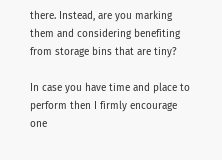there. Instead, are you marking them and considering benefiting from storage bins that are tiny?

In case you have time and place to perform then I firmly encourage one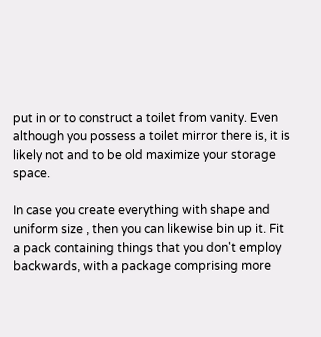put in or to construct a toilet from vanity. Even although you possess a toilet mirror there is, it is likely not and to be old maximize your storage space.

In case you create everything with shape and uniform size , then you can likewise bin up it. Fit a pack containing things that you don't employ backwards, with a package comprising more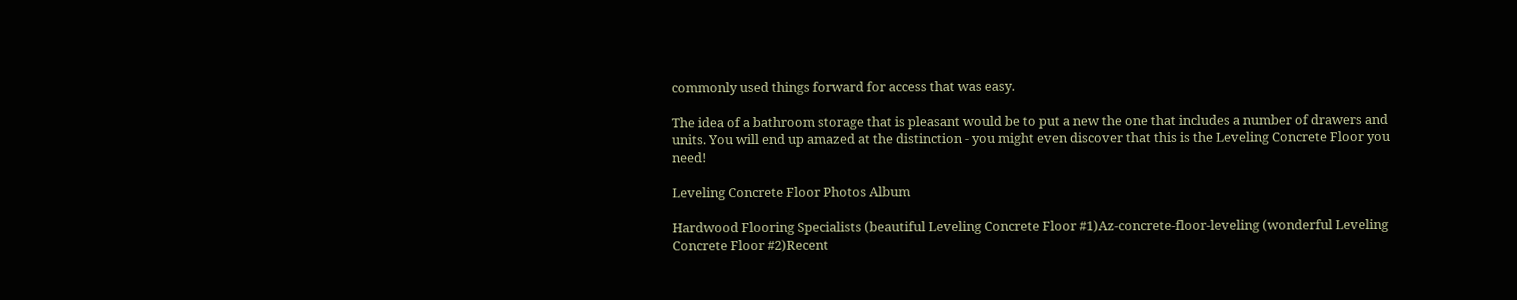commonly used things forward for access that was easy.

The idea of a bathroom storage that is pleasant would be to put a new the one that includes a number of drawers and units. You will end up amazed at the distinction - you might even discover that this is the Leveling Concrete Floor you need!

Leveling Concrete Floor Photos Album

Hardwood Flooring Specialists (beautiful Leveling Concrete Floor #1)Az-concrete-floor-leveling (wonderful Leveling Concrete Floor #2)Recent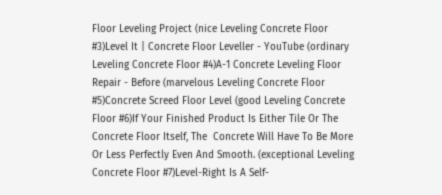Floor Leveling Project (nice Leveling Concrete Floor #3)Level It | Concrete Floor Leveller - YouTube (ordinary Leveling Concrete Floor #4)A-1 Concrete Leveling Floor Repair - Before (marvelous Leveling Concrete Floor #5)Concrete Screed Floor Level (good Leveling Concrete Floor #6)If Your Finished Product Is Either Tile Or The Concrete Floor Itself, The  Concrete Will Have To Be More Or Less Perfectly Even And Smooth. (exceptional Leveling Concrete Floor #7)Level-Right Is A Self-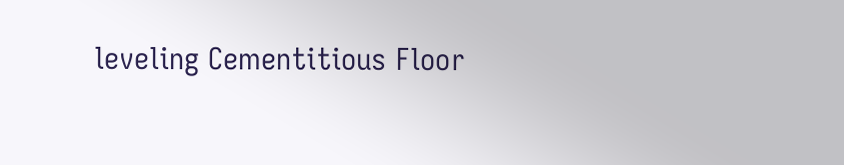leveling Cementitious Floor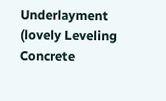Underlayment (lovely Leveling Concrete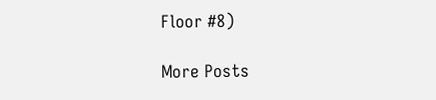Floor #8)

More Posts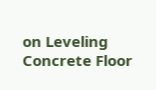on Leveling Concrete Floor